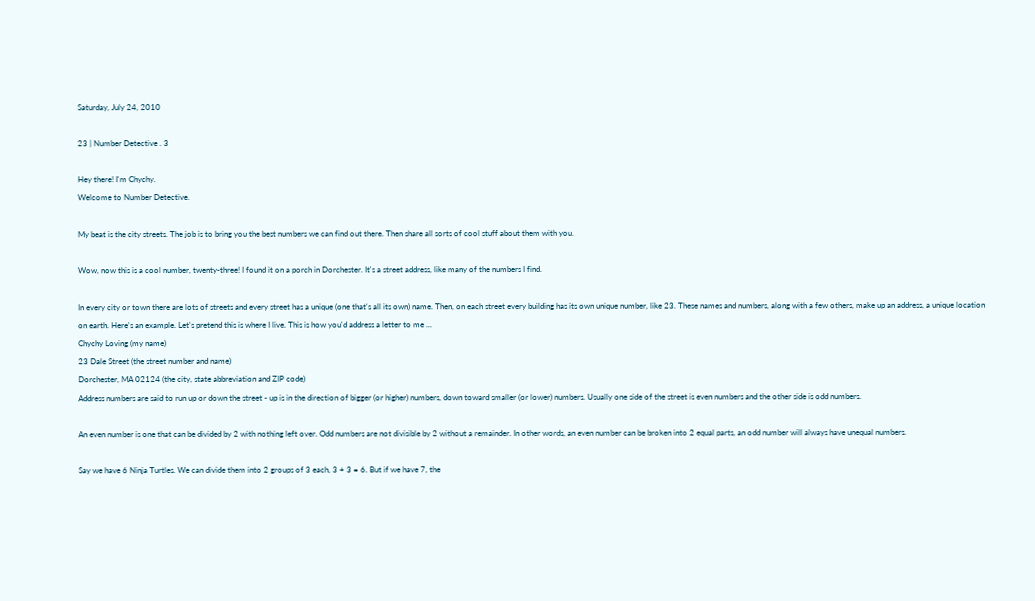Saturday, July 24, 2010

23 | Number Detective . 3

Hey there! I'm Chychy.
Welcome to Number Detective.

My beat is the city streets. The job is to bring you the best numbers we can find out there. Then share all sorts of cool stuff about them with you.

Wow, now this is a cool number, twenty-three! I found it on a porch in Dorchester. It's a street address, like many of the numbers I find.

In every city or town there are lots of streets and every street has a unique (one that's all its own) name. Then, on each street every building has its own unique number, like 23. These names and numbers, along with a few others, make up an address, a unique location on earth. Here's an example. Let's pretend this is where I live. This is how you'd address a letter to me ...
Chychy Loving (my name)
23 Dale Street (the street number and name)
Dorchester, MA 02124 (the city, state abbreviation and ZIP code)
Address numbers are said to run up or down the street - up is in the direction of bigger (or higher) numbers, down toward smaller (or lower) numbers. Usually one side of the street is even numbers and the other side is odd numbers.

An even number is one that can be divided by 2 with nothing left over. Odd numbers are not divisible by 2 without a remainder. In other words, an even number can be broken into 2 equal parts, an odd number will always have unequal numbers.

Say we have 6 Ninja Turtles. We can divide them into 2 groups of 3 each, 3 + 3 = 6. But if we have 7, the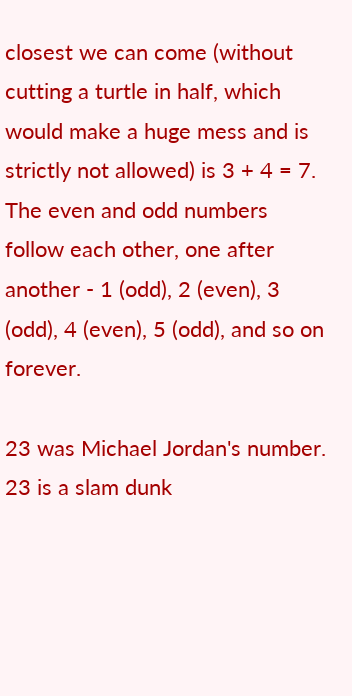closest we can come (without cutting a turtle in half, which would make a huge mess and is strictly not allowed) is 3 + 4 = 7. The even and odd numbers follow each other, one after another - 1 (odd), 2 (even), 3 (odd), 4 (even), 5 (odd), and so on forever.

23 was Michael Jordan's number. 23 is a slam dunk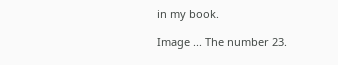in my book.

Image ... The number 23.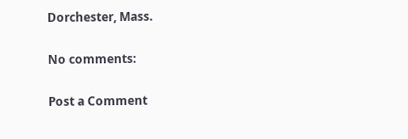Dorchester, Mass.

No comments:

Post a Comment